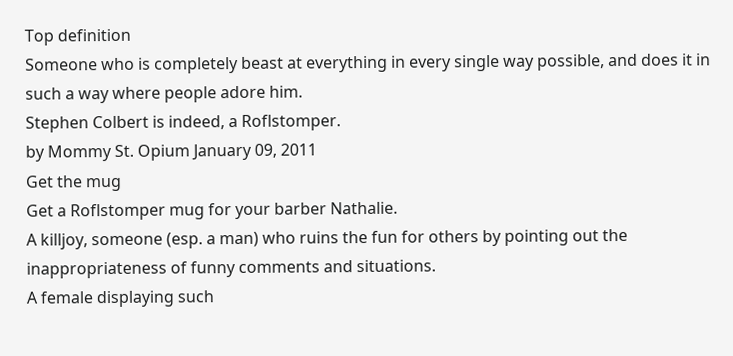Top definition
Someone who is completely beast at everything in every single way possible, and does it in such a way where people adore him.
Stephen Colbert is indeed, a Roflstomper.
by Mommy St. Opium January 09, 2011
Get the mug
Get a Roflstomper mug for your barber Nathalie.
A killjoy, someone (esp. a man) who ruins the fun for others by pointing out the inappropriateness of funny comments and situations.
A female displaying such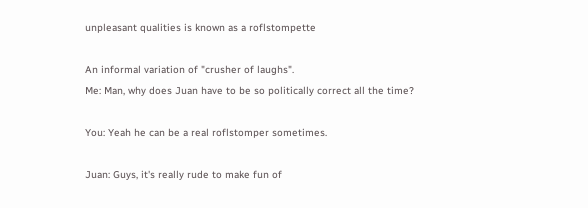unpleasant qualities is known as a roflstompette

An informal variation of "crusher of laughs".
Me: Man, why does Juan have to be so politically correct all the time?

You: Yeah he can be a real roflstomper sometimes.

Juan: Guys, it's really rude to make fun of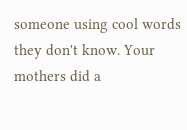someone using cool words they don't know. Your mothers did a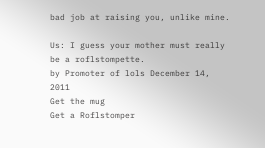bad job at raising you, unlike mine.

Us: I guess your mother must really be a roflstompette.
by Promoter of lols December 14, 2011
Get the mug
Get a Roflstomper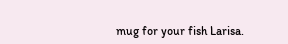mug for your fish Larisa.